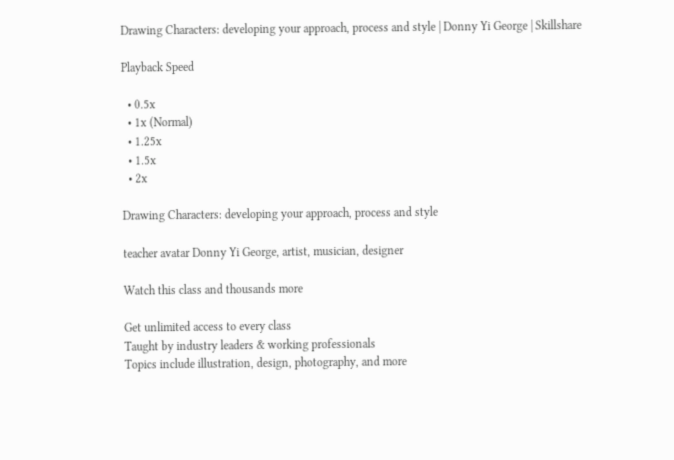Drawing Characters: developing your approach, process and style | Donny Yi George | Skillshare

Playback Speed

  • 0.5x
  • 1x (Normal)
  • 1.25x
  • 1.5x
  • 2x

Drawing Characters: developing your approach, process and style

teacher avatar Donny Yi George, artist, musician, designer

Watch this class and thousands more

Get unlimited access to every class
Taught by industry leaders & working professionals
Topics include illustration, design, photography, and more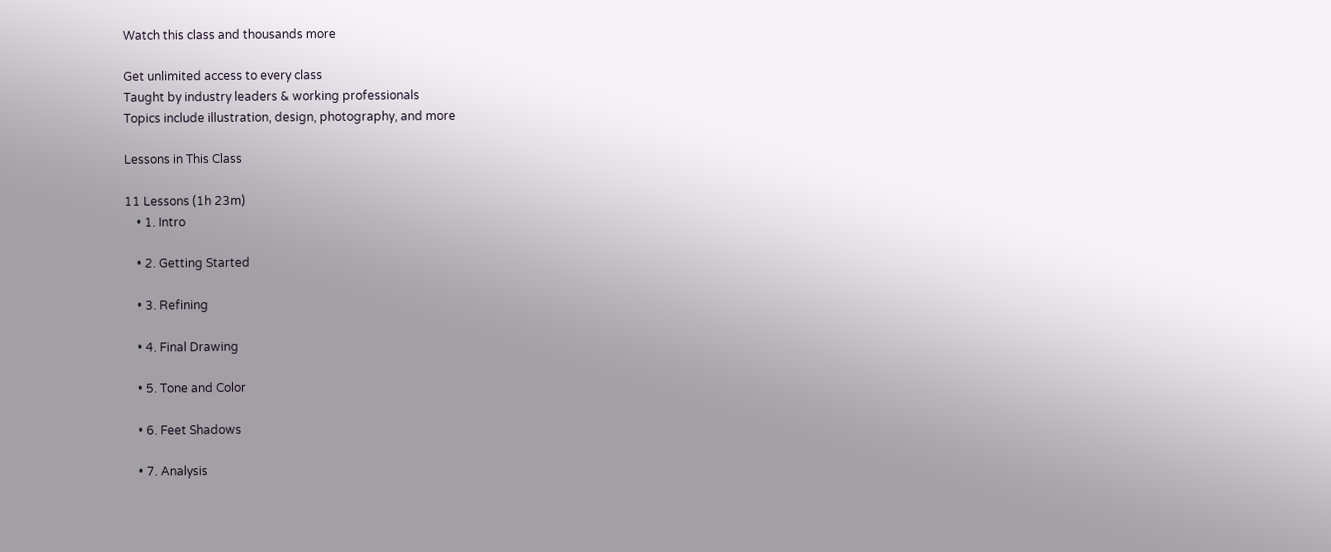Watch this class and thousands more

Get unlimited access to every class
Taught by industry leaders & working professionals
Topics include illustration, design, photography, and more

Lessons in This Class

11 Lessons (1h 23m)
    • 1. Intro

    • 2. Getting Started

    • 3. Refining

    • 4. Final Drawing

    • 5. Tone and Color

    • 6. Feet Shadows

    • 7. Analysis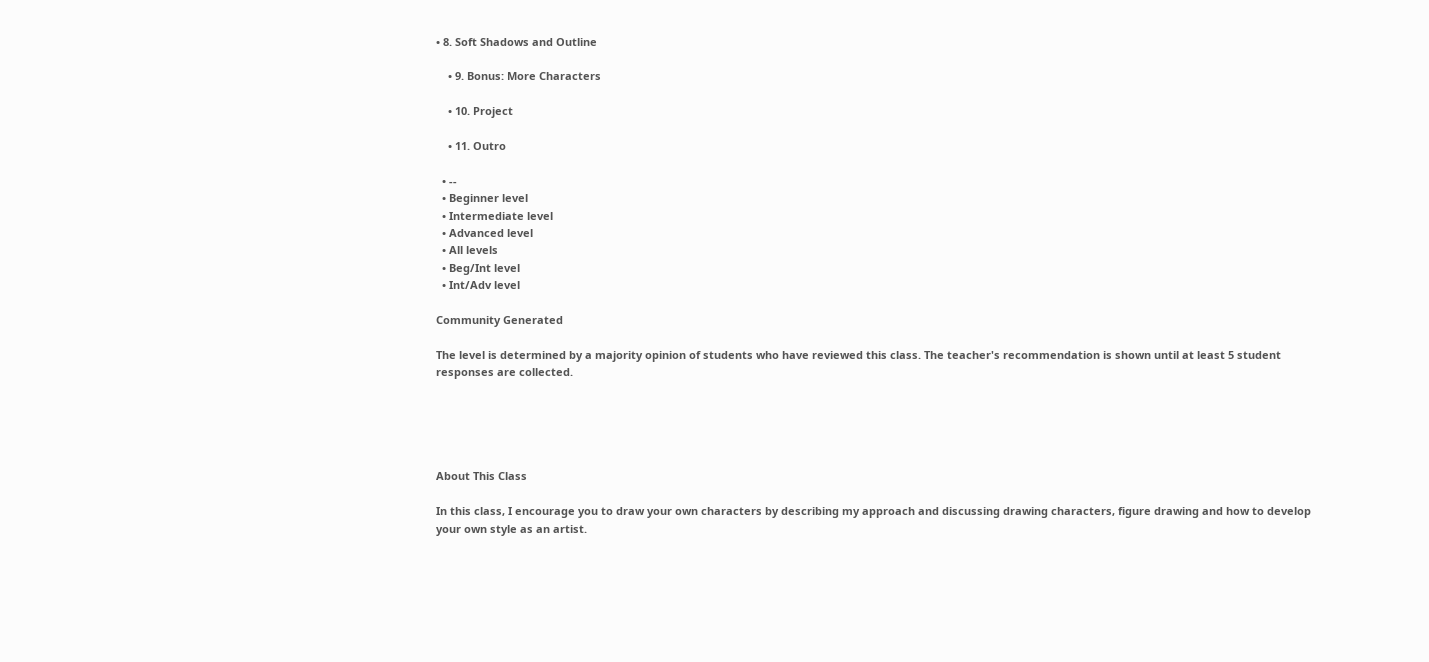• 8. Soft Shadows and Outline

    • 9. Bonus: More Characters

    • 10. Project

    • 11. Outro

  • --
  • Beginner level
  • Intermediate level
  • Advanced level
  • All levels
  • Beg/Int level
  • Int/Adv level

Community Generated

The level is determined by a majority opinion of students who have reviewed this class. The teacher's recommendation is shown until at least 5 student responses are collected.





About This Class

In this class, I encourage you to draw your own characters by describing my approach and discussing drawing characters, figure drawing and how to develop your own style as an artist.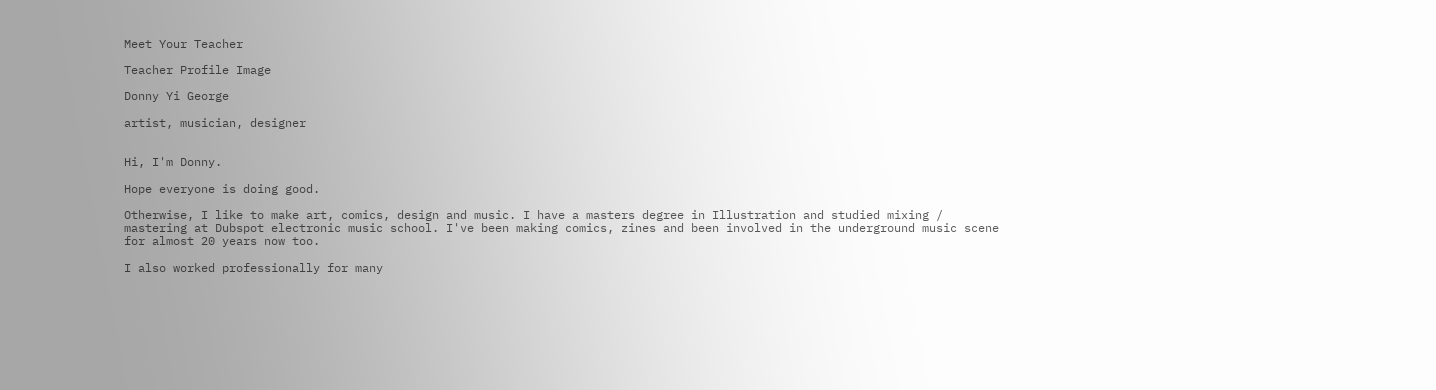Meet Your Teacher

Teacher Profile Image

Donny Yi George

artist, musician, designer


Hi, I'm Donny.

Hope everyone is doing good.

Otherwise, I like to make art, comics, design and music. I have a masters degree in Illustration and studied mixing / mastering at Dubspot electronic music school. I've been making comics, zines and been involved in the underground music scene for almost 20 years now too.

I also worked professionally for many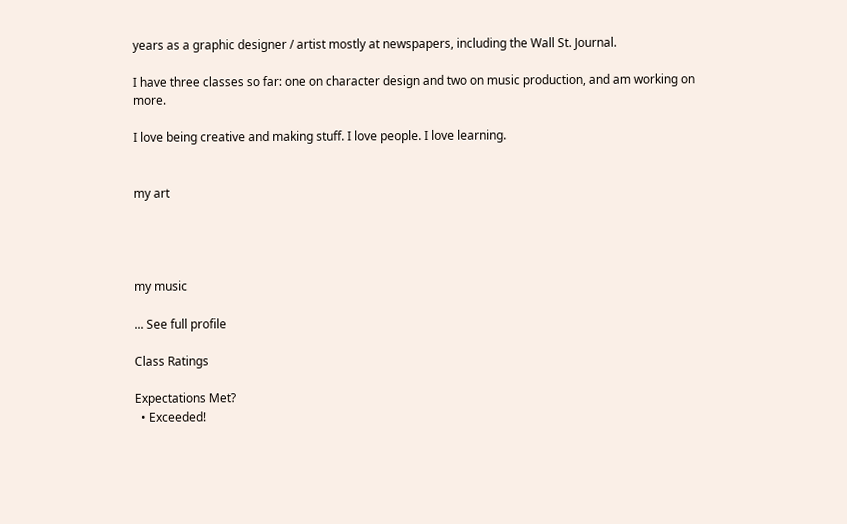years as a graphic designer / artist mostly at newspapers, including the Wall St. Journal.

I have three classes so far: one on character design and two on music production, and am working on more.

I love being creative and making stuff. I love people. I love learning.


my art




my music

... See full profile

Class Ratings

Expectations Met?
  • Exceeded!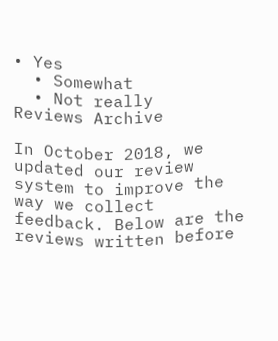• Yes
  • Somewhat
  • Not really
Reviews Archive

In October 2018, we updated our review system to improve the way we collect feedback. Below are the reviews written before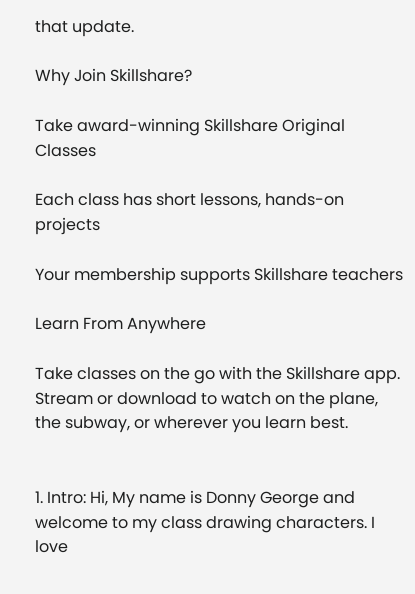that update.

Why Join Skillshare?

Take award-winning Skillshare Original Classes

Each class has short lessons, hands-on projects

Your membership supports Skillshare teachers

Learn From Anywhere

Take classes on the go with the Skillshare app. Stream or download to watch on the plane, the subway, or wherever you learn best.


1. Intro: Hi, My name is Donny George and welcome to my class drawing characters. I love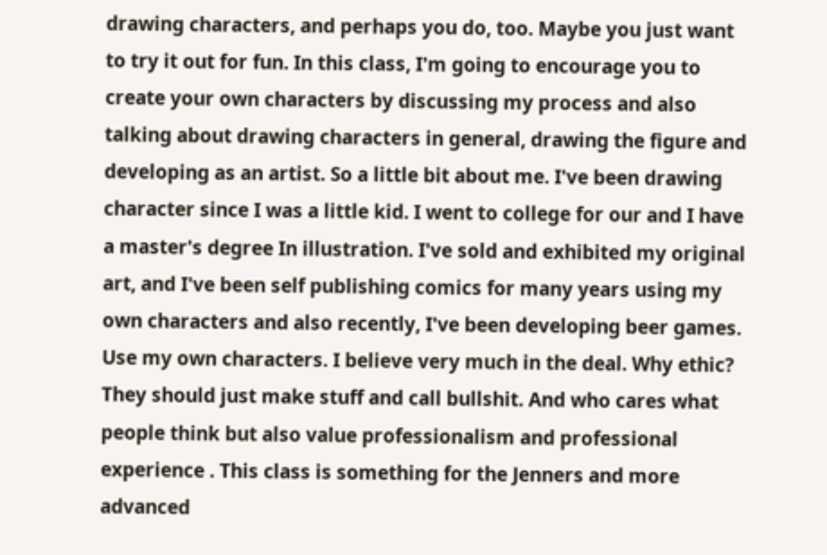drawing characters, and perhaps you do, too. Maybe you just want to try it out for fun. In this class, I'm going to encourage you to create your own characters by discussing my process and also talking about drawing characters in general, drawing the figure and developing as an artist. So a little bit about me. I've been drawing character since I was a little kid. I went to college for our and I have a master's degree In illustration. I've sold and exhibited my original art, and I've been self publishing comics for many years using my own characters and also recently, I've been developing beer games. Use my own characters. I believe very much in the deal. Why ethic? They should just make stuff and call bullshit. And who cares what people think but also value professionalism and professional experience . This class is something for the Jenners and more advanced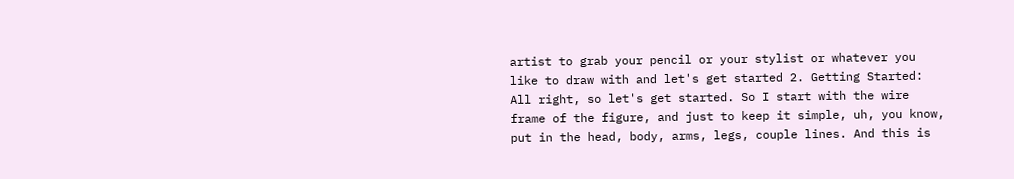artist to grab your pencil or your stylist or whatever you like to draw with and let's get started 2. Getting Started: All right, so let's get started. So I start with the wire frame of the figure, and just to keep it simple, uh, you know, put in the head, body, arms, legs, couple lines. And this is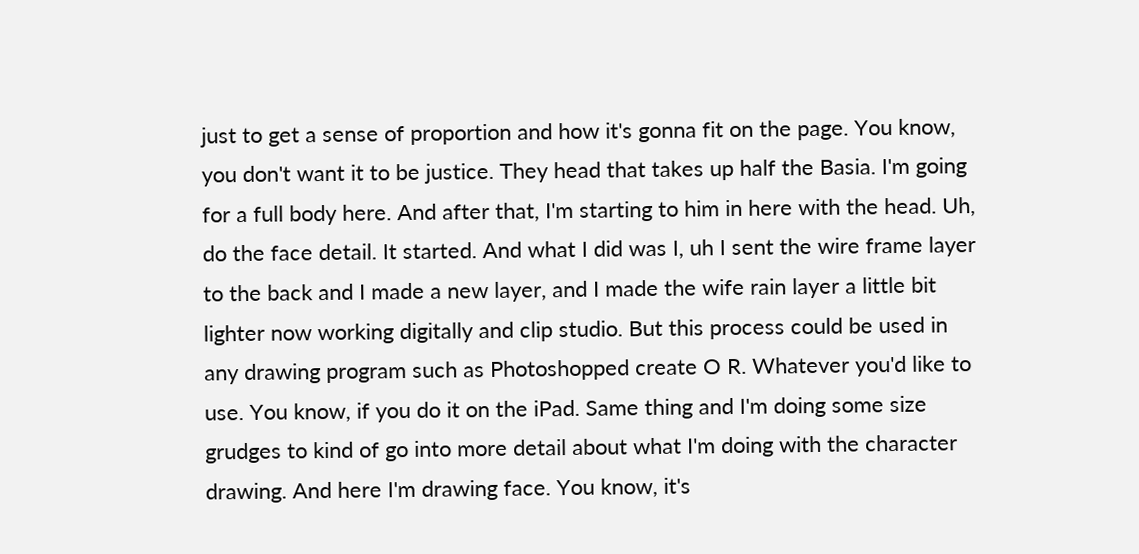just to get a sense of proportion and how it's gonna fit on the page. You know, you don't want it to be justice. They head that takes up half the Basia. I'm going for a full body here. And after that, I'm starting to him in here with the head. Uh, do the face detail. It started. And what I did was I, uh I sent the wire frame layer to the back and I made a new layer, and I made the wife rain layer a little bit lighter now working digitally and clip studio. But this process could be used in any drawing program such as Photoshopped create O R. Whatever you'd like to use. You know, if you do it on the iPad. Same thing and I'm doing some size grudges to kind of go into more detail about what I'm doing with the character drawing. And here I'm drawing face. You know, it's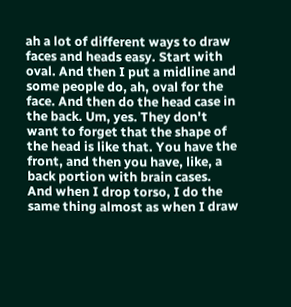ah a lot of different ways to draw faces and heads easy. Start with oval. And then I put a midline and some people do, ah, oval for the face. And then do the head case in the back. Um, yes. They don't want to forget that the shape of the head is like that. You have the front, and then you have, like, a back portion with brain cases. And when I drop torso, I do the same thing almost as when I draw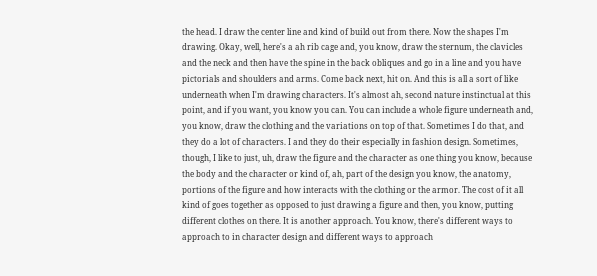the head. I draw the center line and kind of build out from there. Now the shapes I'm drawing. Okay, well, here's a ah rib cage and, you know, draw the sternum, the clavicles and the neck and then have the spine in the back obliques and go in a line and you have pictorials and shoulders and arms. Come back next, hit on. And this is all a sort of like underneath when I'm drawing characters. It's almost ah, second nature instinctual at this point, and if you want, you know you can. You can include a whole figure underneath and, you know, draw the clothing and the variations on top of that. Sometimes I do that, and they do a lot of characters. I and they do their especially in fashion design. Sometimes, though, I like to just, uh, draw the figure and the character as one thing you know, because the body and the character or kind of, ah, part of the design you know, the anatomy, portions of the figure and how interacts with the clothing or the armor. The cost of it all kind of goes together as opposed to just drawing a figure and then, you know, putting different clothes on there. It is another approach. You know, there's different ways to approach to in character design and different ways to approach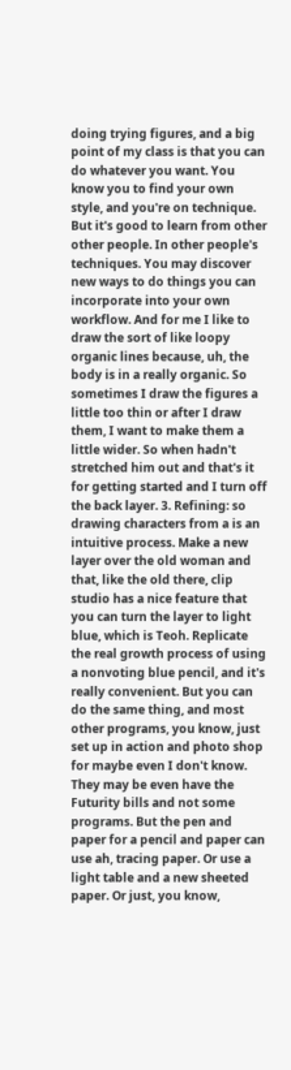doing trying figures, and a big point of my class is that you can do whatever you want. You know you to find your own style, and you're on technique. But it's good to learn from other other people. In other people's techniques. You may discover new ways to do things you can incorporate into your own workflow. And for me I like to draw the sort of like loopy organic lines because, uh, the body is in a really organic. So sometimes I draw the figures a little too thin or after I draw them, I want to make them a little wider. So when hadn't stretched him out and that's it for getting started and I turn off the back layer. 3. Refining: so drawing characters from a is an intuitive process. Make a new layer over the old woman and that, like the old there, clip studio has a nice feature that you can turn the layer to light blue, which is Teoh. Replicate the real growth process of using a nonvoting blue pencil, and it's really convenient. But you can do the same thing, and most other programs, you know, just set up in action and photo shop for maybe even I don't know. They may be even have the Futurity bills and not some programs. But the pen and paper for a pencil and paper can use ah, tracing paper. Or use a light table and a new sheeted paper. Or just, you know,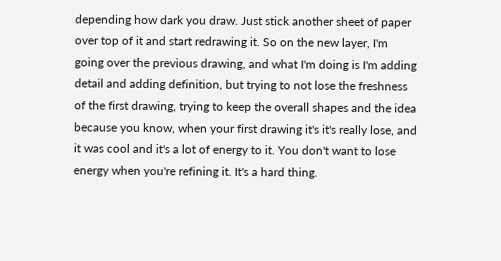depending how dark you draw. Just stick another sheet of paper over top of it and start redrawing it. So on the new layer, I'm going over the previous drawing, and what I'm doing is I'm adding detail and adding definition, but trying to not lose the freshness of the first drawing, trying to keep the overall shapes and the idea because you know, when your first drawing it's it's really lose, and it was cool and it's a lot of energy to it. You don't want to lose energy when you're refining it. It's a hard thing.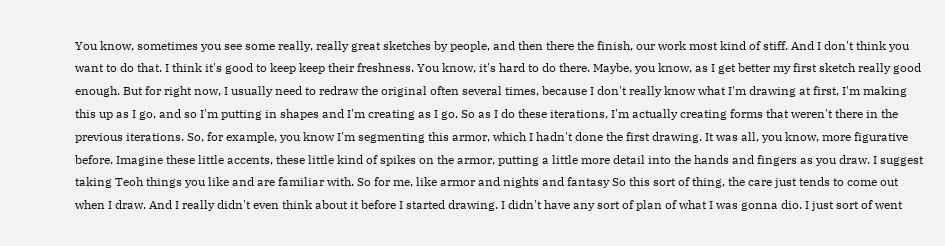You know, sometimes you see some really, really great sketches by people, and then there the finish, our work most kind of stiff. And I don't think you want to do that. I think it's good to keep keep their freshness. You know, it's hard to do there. Maybe, you know, as I get better my first sketch really good enough. But for right now, I usually need to redraw the original often several times, because I don't really know what I'm drawing at first, I'm making this up as I go, and so I'm putting in shapes and I'm creating as I go. So as I do these iterations, I'm actually creating forms that weren't there in the previous iterations. So, for example, you know I'm segmenting this armor, which I hadn't done the first drawing. It was all, you know, more figurative before. Imagine these little accents, these little kind of spikes on the armor, putting a little more detail into the hands and fingers as you draw. I suggest taking Teoh things you like and are familiar with. So for me, like armor and nights and fantasy So this sort of thing, the care just tends to come out when I draw. And I really didn't even think about it before I started drawing. I didn't have any sort of plan of what I was gonna dio. I just sort of went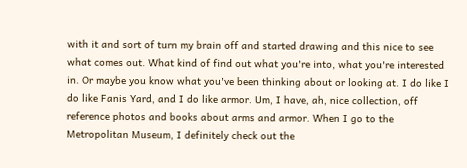with it and sort of turn my brain off and started drawing and this nice to see what comes out. What kind of find out what you're into, what you're interested in. Or maybe you know what you've been thinking about or looking at. I do like I do like Fanis Yard, and I do like armor. Um, I have, ah, nice collection, off reference photos and books about arms and armor. When I go to the Metropolitan Museum, I definitely check out the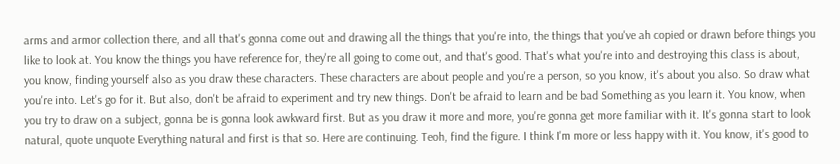arms and armor collection there, and all that's gonna come out and drawing all the things that you're into, the things that you've ah copied or drawn before things you like to look at. You know the things you have reference for, they're all going to come out, and that's good. That's what you're into and destroying this class is about, you know, finding yourself also as you draw these characters. These characters are about people and you're a person, so you know, it's about you also. So draw what you're into. Let's go for it. But also, don't be afraid to experiment and try new things. Don't be afraid to learn and be bad Something as you learn it. You know, when you try to draw on a subject, gonna be is gonna look awkward first. But as you draw it more and more, you're gonna get more familiar with it. It's gonna start to look natural, quote unquote Everything natural and first is that so. Here are continuing. Teoh, find the figure. I think I'm more or less happy with it. You know, it's good to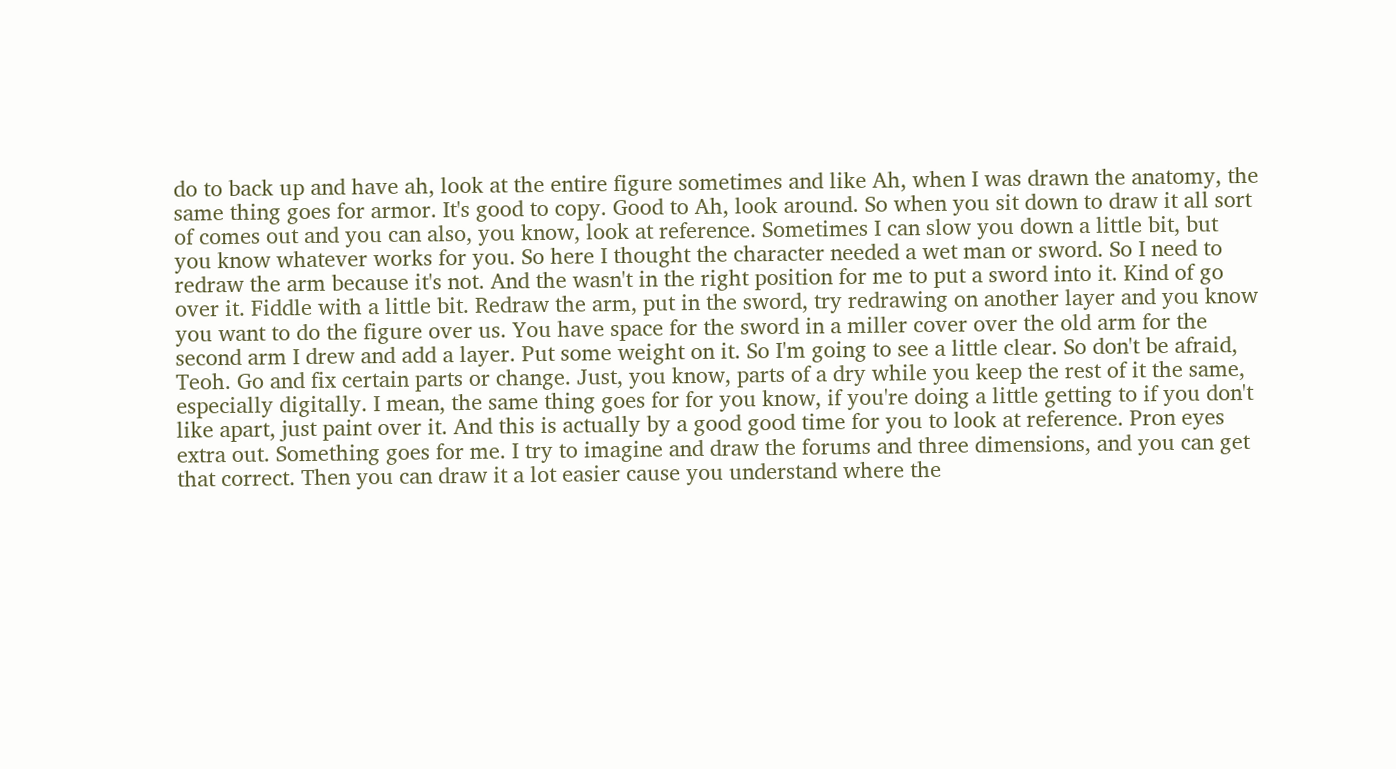do to back up and have ah, look at the entire figure sometimes and like Ah, when I was drawn the anatomy, the same thing goes for armor. It's good to copy. Good to Ah, look around. So when you sit down to draw it all sort of comes out and you can also, you know, look at reference. Sometimes I can slow you down a little bit, but you know whatever works for you. So here I thought the character needed a wet man or sword. So I need to redraw the arm because it's not. And the wasn't in the right position for me to put a sword into it. Kind of go over it. Fiddle with a little bit. Redraw the arm, put in the sword, try redrawing on another layer and you know you want to do the figure over us. You have space for the sword in a miller cover over the old arm for the second arm I drew and add a layer. Put some weight on it. So I'm going to see a little clear. So don't be afraid, Teoh. Go and fix certain parts or change. Just, you know, parts of a dry while you keep the rest of it the same, especially digitally. I mean, the same thing goes for for you know, if you're doing a little getting to if you don't like apart, just paint over it. And this is actually by a good good time for you to look at reference. Pron eyes extra out. Something goes for me. I try to imagine and draw the forums and three dimensions, and you can get that correct. Then you can draw it a lot easier cause you understand where the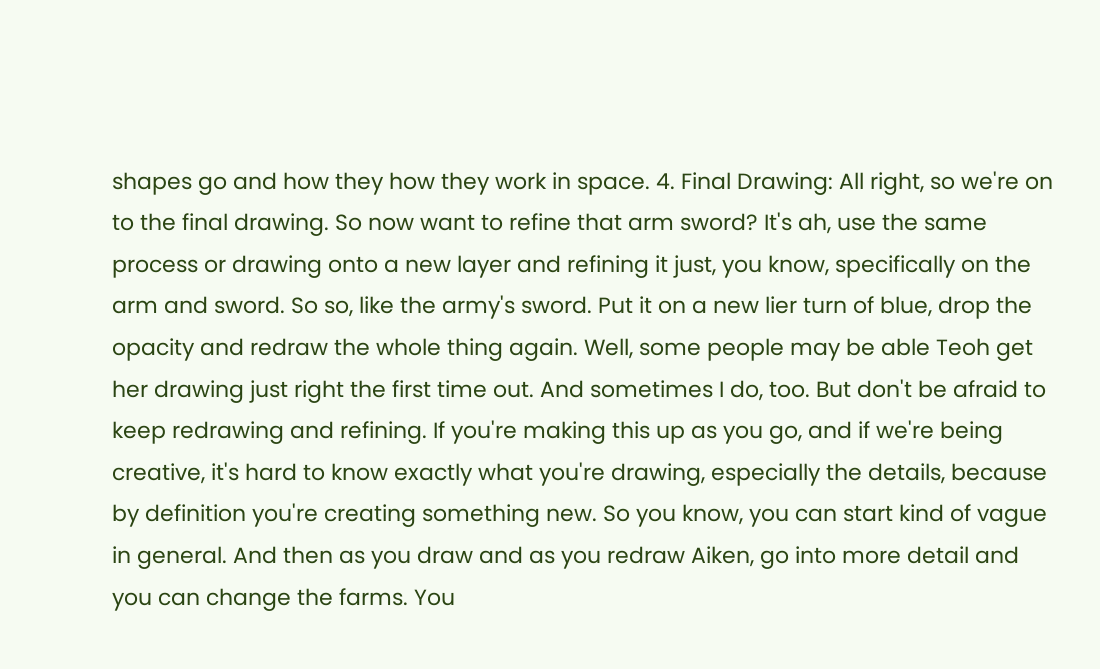shapes go and how they how they work in space. 4. Final Drawing: All right, so we're on to the final drawing. So now want to refine that arm sword? It's ah, use the same process or drawing onto a new layer and refining it just, you know, specifically on the arm and sword. So so, like the army's sword. Put it on a new lier turn of blue, drop the opacity and redraw the whole thing again. Well, some people may be able Teoh get her drawing just right the first time out. And sometimes I do, too. But don't be afraid to keep redrawing and refining. If you're making this up as you go, and if we're being creative, it's hard to know exactly what you're drawing, especially the details, because by definition you're creating something new. So you know, you can start kind of vague in general. And then as you draw and as you redraw Aiken, go into more detail and you can change the farms. You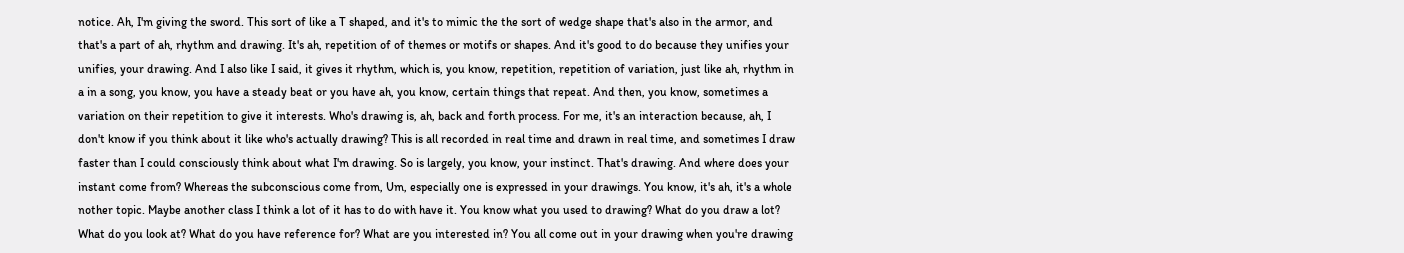notice. Ah, I'm giving the sword. This sort of like a T shaped, and it's to mimic the the sort of wedge shape that's also in the armor, and that's a part of ah, rhythm and drawing. It's ah, repetition of of themes or motifs or shapes. And it's good to do because they unifies your unifies, your drawing. And I also like I said, it gives it rhythm, which is, you know, repetition, repetition of variation, just like ah, rhythm in a in a song, you know, you have a steady beat or you have ah, you know, certain things that repeat. And then, you know, sometimes a variation on their repetition to give it interests. Who's drawing is, ah, back and forth process. For me, it's an interaction because, ah, I don't know if you think about it like who's actually drawing? This is all recorded in real time and drawn in real time, and sometimes I draw faster than I could consciously think about what I'm drawing. So is largely, you know, your instinct. That's drawing. And where does your instant come from? Whereas the subconscious come from, Um, especially one is expressed in your drawings. You know, it's ah, it's a whole nother topic. Maybe another class I think a lot of it has to do with have it. You know what you used to drawing? What do you draw a lot? What do you look at? What do you have reference for? What are you interested in? You all come out in your drawing when you're drawing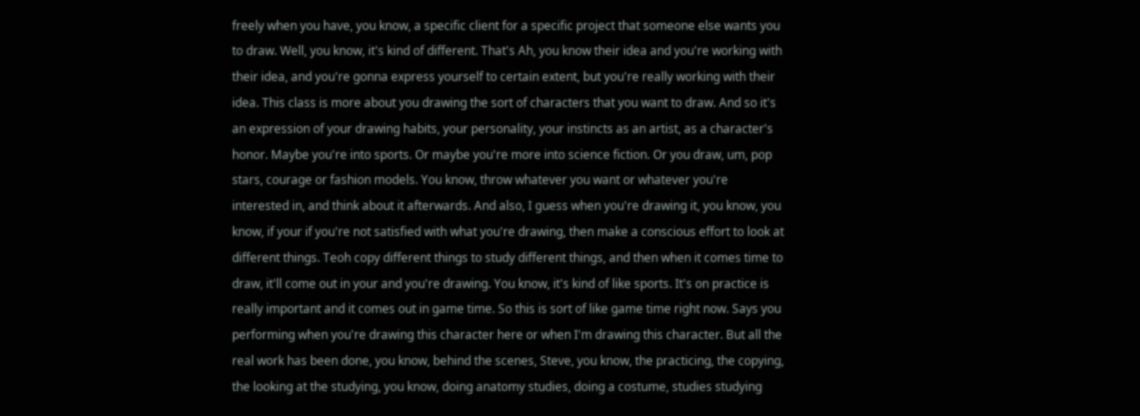freely when you have, you know, a specific client for a specific project that someone else wants you to draw. Well, you know, it's kind of different. That's Ah, you know their idea and you're working with their idea, and you're gonna express yourself to certain extent, but you're really working with their idea. This class is more about you drawing the sort of characters that you want to draw. And so it's an expression of your drawing habits, your personality, your instincts as an artist, as a character's honor. Maybe you're into sports. Or maybe you're more into science fiction. Or you draw, um, pop stars, courage or fashion models. You know, throw whatever you want or whatever you're interested in, and think about it afterwards. And also, I guess when you're drawing it, you know, you know, if your if you're not satisfied with what you're drawing, then make a conscious effort to look at different things. Teoh copy different things to study different things, and then when it comes time to draw, it'll come out in your and you're drawing. You know, it's kind of like sports. It's on practice is really important and it comes out in game time. So this is sort of like game time right now. Says you performing when you're drawing this character here or when I'm drawing this character. But all the real work has been done, you know, behind the scenes, Steve, you know, the practicing, the copying, the looking at the studying, you know, doing anatomy studies, doing a costume, studies studying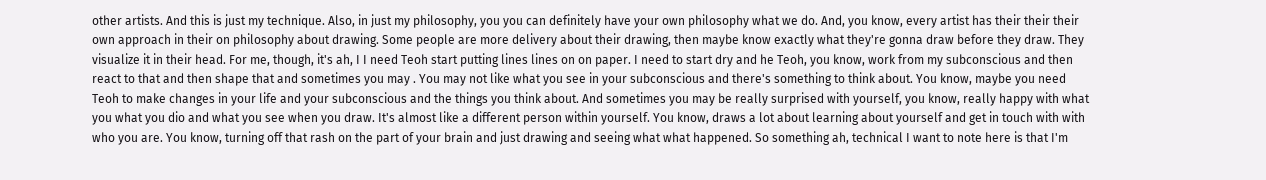other artists. And this is just my technique. Also, in just my philosophy, you you can definitely have your own philosophy what we do. And, you know, every artist has their their their own approach in their on philosophy about drawing. Some people are more delivery about their drawing, then maybe know exactly what they're gonna draw before they draw. They visualize it in their head. For me, though, it's ah, I I need Teoh start putting lines lines on on paper. I need to start dry and he Teoh, you know, work from my subconscious and then react to that and then shape that and sometimes you may . You may not like what you see in your subconscious and there's something to think about. You know, maybe you need Teoh to make changes in your life and your subconscious and the things you think about. And sometimes you may be really surprised with yourself, you know, really happy with what you what you dio and what you see when you draw. It's almost like a different person within yourself. You know, draws a lot about learning about yourself and get in touch with with who you are. You know, turning off that rash on the part of your brain and just drawing and seeing what what happened. So something ah, technical I want to note here is that I'm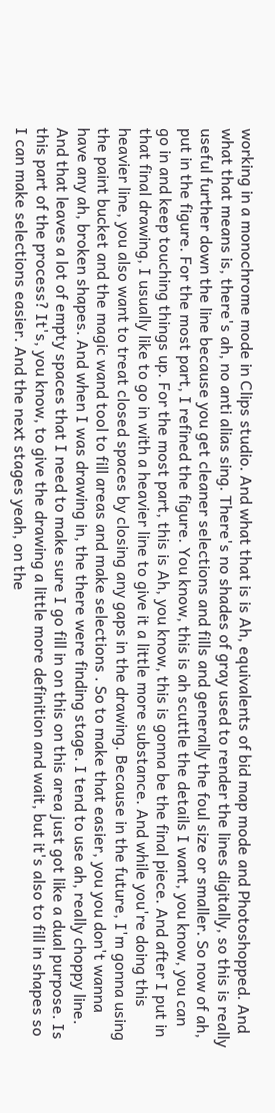working in a monochrome mode in Clips studio. And what that is is Ah, equivalents of bid map mode and Photoshopped. And what that means is, there's ah, no anti alias sing. There's no shades of gray used to render the lines digitally, so this is really useful further down the line because you get cleaner selections and fills and generally the foul size or smaller. So now of ah, put in the figure. For the most part, I refined the figure. You know, this is ah scuttle the details I want, you know, you can go in and keep touching things up. For the most part, this is Ah, you know, this is gonna be the final piece. And after I put in that final drawing, I usually like to go in with a heavier line to give it a little more substance. And while you're doing this heavier line, you also want to treat closed spaces by closing any gaps in the drawing. Because in the future, I'm gonna using the paint bucket and the magic wand tool to fill areas and make selections . So to make that easier, you you don't wanna have any ah, broken shapes. And when I was drawing in, the there were finding stage. I tend to use ah, really choppy line. And that leaves a lot of empty spaces that I need to make sure I go fill in on this on this area just got like a dual purpose. Is this part of the process? It's, you know, to give the drawing a little more definition and wait, but it's also to fill in shapes so I can make selections easier. And the next stages yeah, on the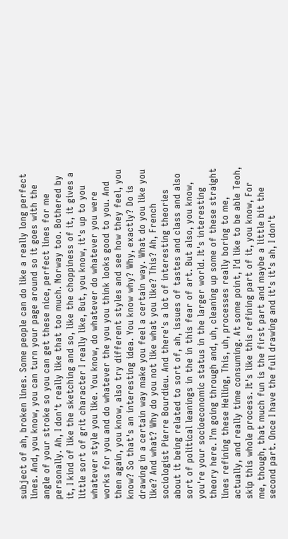subject of ah, broken lines. Some people can do like a really long perfect lines. And, you know, you can turn your page around so it goes with the angle of your stroke so you can get these nice, perfect lines for me personally. Ah, I don't really like that too much. Norway too. Bothered by it, I kind of like the sketching and so, like the choppiness of it, it gives a little sort of grit character I really like, But, you know, it's up to you whatever style you like. You know, do whatever do whatever you were works for you and do whatever the you you think looks good to you. And then again, you know, also try different styles and see how they feel, you know? So that's an interesting idea. You know why? Why, exactly? Do is drawing in a certain way make you feel a certain way. What do you like you like? And what? Why do you not like what you like? This? Ah, French sociologist Pierre Bourdieu. And there's a lot of interesting theories about it being related to sort of, ah, issues of tastes and class and also sort of political leanings in the in this fear of art. But also, you know, you're your socioeconomic status in the larger world. It's interesting theory here. I'm going through and, uh, cleaning up some of these straight lines refining these Helling, This, uh, processes really boring to me, actually, and really time consuming. At some point, I'd like to be able Teoh, skip this whole process. It's like this refining part of it, you know, For me, though, that much fun is the first part and maybe a little bit the second part. Once I have the full drawing and it's it's ah, I don't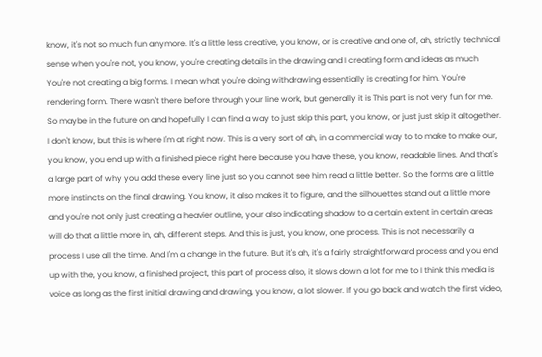know, it's not so much fun anymore. It's a little less creative, you know, or is creative and one of, ah, strictly technical sense when you're not, you know, you're creating details in the drawing and I creating form and ideas as much You're not creating a big forms. I mean what you're doing withdrawing essentially is creating for him. You're rendering form. There wasn't there before through your line work, but generally it is This part is not very fun for me. So maybe in the future on and hopefully I can find a way to just skip this part, you know, or just just skip it altogether. I don't know, but this is where I'm at right now. This is a very sort of ah, in a commercial way to to make to make our, you know, you end up with a finished piece right here because you have these, you know, readable lines. And that's a large part of why you add these every line just so you cannot see him read a little better. So the forms are a little more instincts on the final drawing. You know, it also makes it to figure, and the silhouettes stand out a little more and you're not only just creating a heavier outline, your also indicating shadow to a certain extent in certain areas will do that a little more in, ah, different steps. And this is just, you know, one process. This is not necessarily a process I use all the time. And I'm a change in the future. But it's ah, it's a fairly straightforward process and you end up with the, you know, a finished project, this part of process also, it slows down a lot for me to I think this media is voice as long as the first initial drawing and drawing, you know, a lot slower. If you go back and watch the first video,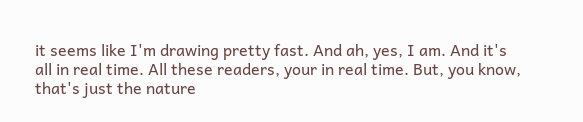it seems like I'm drawing pretty fast. And ah, yes, I am. And it's all in real time. All these readers, your in real time. But, you know, that's just the nature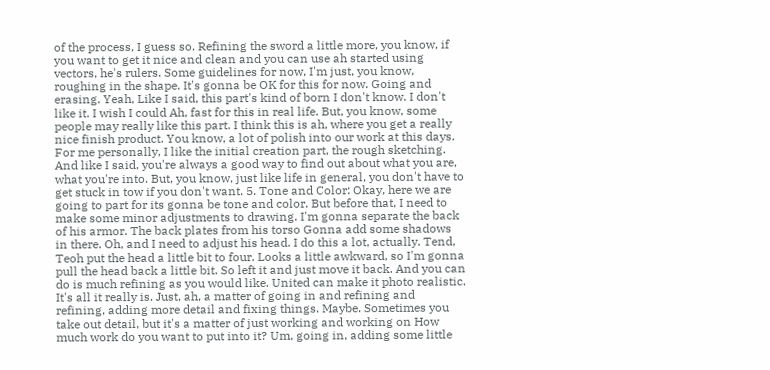of the process, I guess so. Refining the sword a little more, you know, if you want to get it nice and clean and you can use ah started using vectors, he's rulers. Some guidelines for now, I'm just, you know, roughing in the shape. It's gonna be OK for this for now. Going and erasing. Yeah, Like I said, this part's kind of born I don't know. I don't like it. I wish I could Ah, fast for this in real life. But, you know, some people may really like this part. I think this is ah, where you get a really nice finish product. You know, a lot of polish into our work at this days. For me personally, I like the initial creation part, the rough sketching. And like I said, you're always a good way to find out about what you are, what you're into. But, you know, just like life in general, you don't have to get stuck in tow if you don't want. 5. Tone and Color: Okay, here we are going to part for its gonna be tone and color. But before that, I need to make some minor adjustments to drawing. I'm gonna separate the back of his armor. The back plates from his torso Gonna add some shadows in there. Oh, and I need to adjust his head. I do this a lot, actually. Tend, Teoh put the head a little bit to four. Looks a little awkward, so I'm gonna pull the head back a little bit. So left it and just move it back. And you can do is much refining as you would like. United can make it photo realistic. It's all it really is. Just, ah, a matter of going in and refining and refining, adding more detail and fixing things. Maybe. Sometimes you take out detail, but it's a matter of just working and working on How much work do you want to put into it? Um, going in, adding some little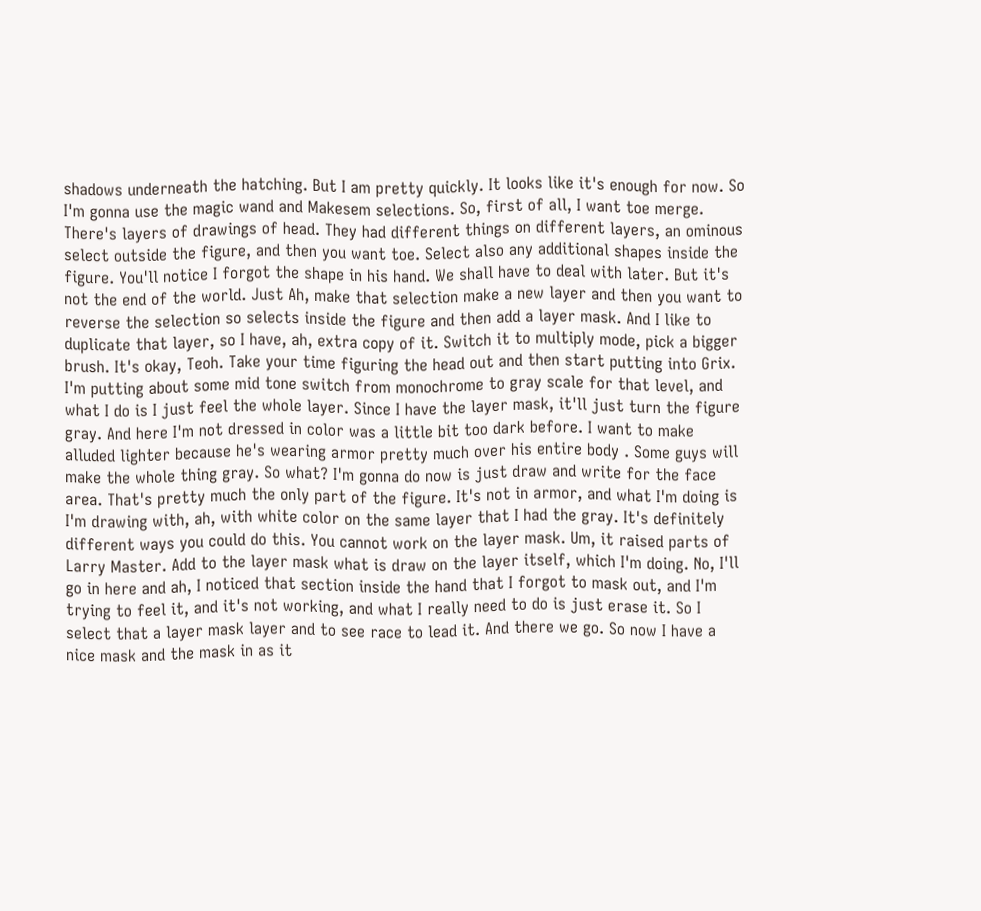shadows underneath the hatching. But I am pretty quickly. It looks like it's enough for now. So I'm gonna use the magic wand and Makesem selections. So, first of all, I want toe merge. There's layers of drawings of head. They had different things on different layers, an ominous select outside the figure, and then you want toe. Select also any additional shapes inside the figure. You'll notice I forgot the shape in his hand. We shall have to deal with later. But it's not the end of the world. Just Ah, make that selection make a new layer and then you want to reverse the selection so selects inside the figure and then add a layer mask. And I like to duplicate that layer, so I have, ah, extra copy of it. Switch it to multiply mode, pick a bigger brush. It's okay, Teoh. Take your time figuring the head out and then start putting into Grix. I'm putting about some mid tone switch from monochrome to gray scale for that level, and what I do is I just feel the whole layer. Since I have the layer mask, it'll just turn the figure gray. And here I'm not dressed in color was a little bit too dark before. I want to make alluded lighter because he's wearing armor pretty much over his entire body . Some guys will make the whole thing gray. So what? I'm gonna do now is just draw and write for the face area. That's pretty much the only part of the figure. It's not in armor, and what I'm doing is I'm drawing with, ah, with white color on the same layer that I had the gray. It's definitely different ways you could do this. You cannot work on the layer mask. Um, it raised parts of Larry Master. Add to the layer mask what is draw on the layer itself, which I'm doing. No, I'll go in here and ah, I noticed that section inside the hand that I forgot to mask out, and I'm trying to feel it, and it's not working, and what I really need to do is just erase it. So I select that a layer mask layer and to see race to lead it. And there we go. So now I have a nice mask and the mask in as it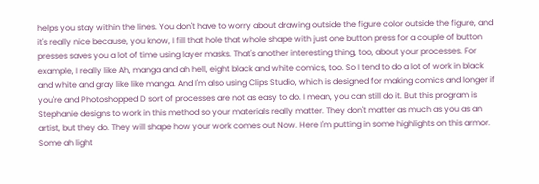helps you stay within the lines. You don't have to worry about drawing outside the figure color outside the figure, and it's really nice because, you know, I fill that hole that whole shape with just one button press for a couple of button presses saves you a lot of time using layer masks. That's another interesting thing, too, about your processes. For example, I really like Ah, manga and ah hell, eight black and white comics, too. So I tend to do a lot of work in black and white and gray like like manga. And I'm also using Clips Studio, which is designed for making comics and longer if you're and Photoshopped D sort of processes are not as easy to do. I mean, you can still do it. But this program is Stephanie designs to work in this method so your materials really matter. They don't matter as much as you as an artist, but they do. They will shape how your work comes out Now. Here I'm putting in some highlights on this armor. Some ah light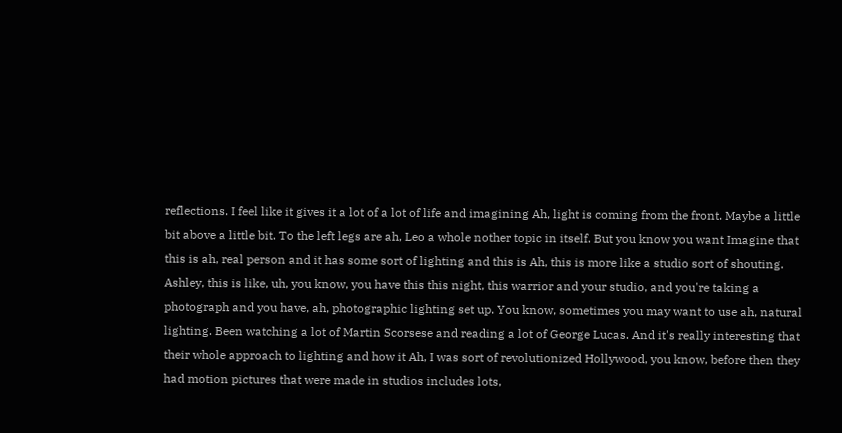reflections. I feel like it gives it a lot of a lot of life and imagining Ah, light is coming from the front. Maybe a little bit above a little bit. To the left legs are ah, Leo a whole nother topic in itself. But you know you want Imagine that this is ah, real person and it has some sort of lighting and this is Ah, this is more like a studio sort of shouting. Ashley, this is like, uh, you know, you have this this night, this warrior and your studio, and you're taking a photograph and you have, ah, photographic lighting set up. You know, sometimes you may want to use ah, natural lighting. Been watching a lot of Martin Scorsese and reading a lot of George Lucas. And it's really interesting that their whole approach to lighting and how it Ah, I was sort of revolutionized Hollywood, you know, before then they had motion pictures that were made in studios includes lots,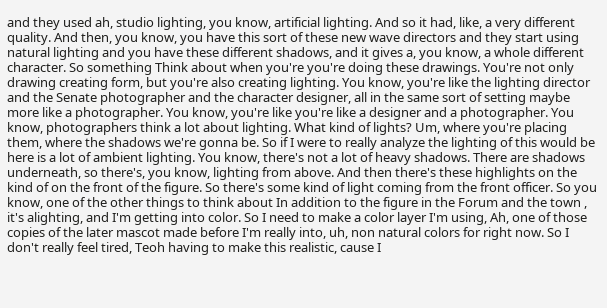and they used ah, studio lighting, you know, artificial lighting. And so it had, like, a very different quality. And then, you know, you have this sort of these new wave directors and they start using natural lighting and you have these different shadows, and it gives a, you know, a whole different character. So something Think about when you're you're doing these drawings. You're not only drawing creating form, but you're also creating lighting. You know, you're like the lighting director and the Senate photographer and the character designer, all in the same sort of setting maybe more like a photographer. You know, you're like you're like a designer and a photographer. You know, photographers think a lot about lighting. What kind of lights? Um, where you're placing them, where the shadows we're gonna be. So if I were to really analyze the lighting of this would be here is a lot of ambient lighting. You know, there's not a lot of heavy shadows. There are shadows underneath, so there's, you know, lighting from above. And then there's these highlights on the kind of on the front of the figure. So there's some kind of light coming from the front officer. So you know, one of the other things to think about In addition to the figure in the Forum and the town , it's alighting, and I'm getting into color. So I need to make a color layer I'm using, Ah, one of those copies of the later mascot made before I'm really into, uh, non natural colors for right now. So I don't really feel tired, Teoh having to make this realistic, cause I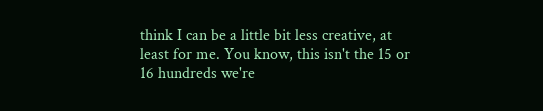think I can be a little bit less creative, at least for me. You know, this isn't the 15 or 16 hundreds we're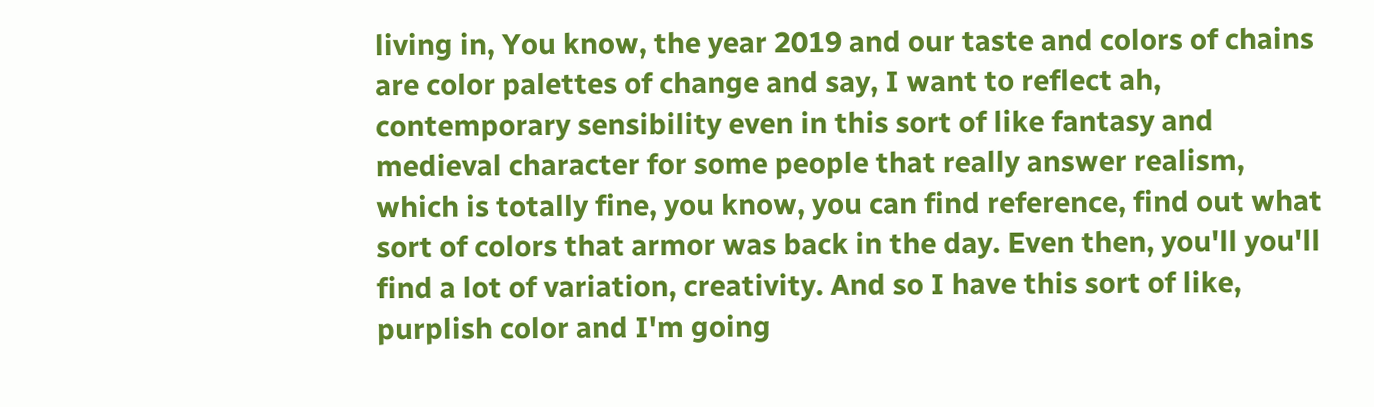living in, You know, the year 2019 and our taste and colors of chains are color palettes of change and say, I want to reflect ah, contemporary sensibility even in this sort of like fantasy and medieval character for some people that really answer realism, which is totally fine, you know, you can find reference, find out what sort of colors that armor was back in the day. Even then, you'll you'll find a lot of variation, creativity. And so I have this sort of like, purplish color and I'm going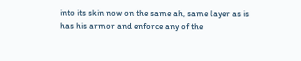into its skin now on the same ah, same layer as is has his armor and enforce any of the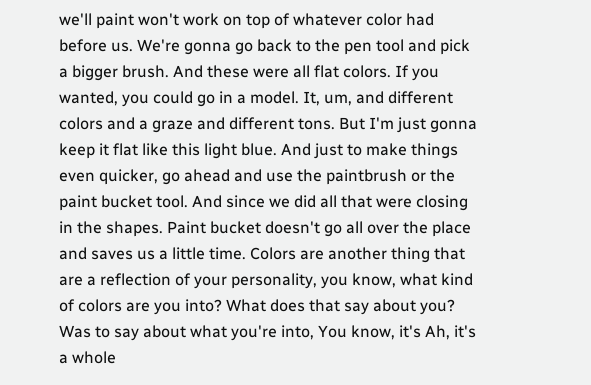we'll paint won't work on top of whatever color had before us. We're gonna go back to the pen tool and pick a bigger brush. And these were all flat colors. If you wanted, you could go in a model. It, um, and different colors and a graze and different tons. But I'm just gonna keep it flat like this light blue. And just to make things even quicker, go ahead and use the paintbrush or the paint bucket tool. And since we did all that were closing in the shapes. Paint bucket doesn't go all over the place and saves us a little time. Colors are another thing that are a reflection of your personality, you know, what kind of colors are you into? What does that say about you? Was to say about what you're into, You know, it's Ah, it's a whole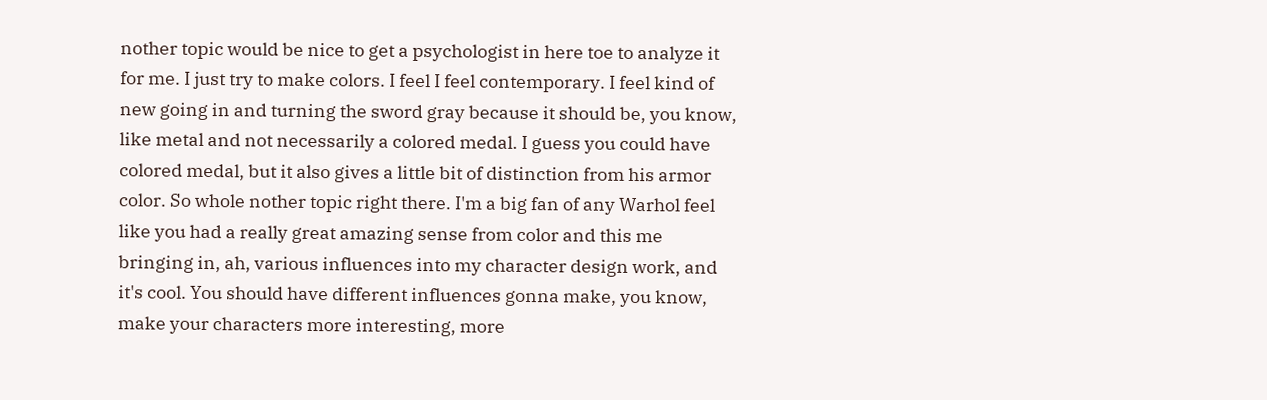nother topic would be nice to get a psychologist in here toe to analyze it for me. I just try to make colors. I feel I feel contemporary. I feel kind of new going in and turning the sword gray because it should be, you know, like metal and not necessarily a colored medal. I guess you could have colored medal, but it also gives a little bit of distinction from his armor color. So whole nother topic right there. I'm a big fan of any Warhol feel like you had a really great amazing sense from color and this me bringing in, ah, various influences into my character design work, and it's cool. You should have different influences gonna make, you know, make your characters more interesting, more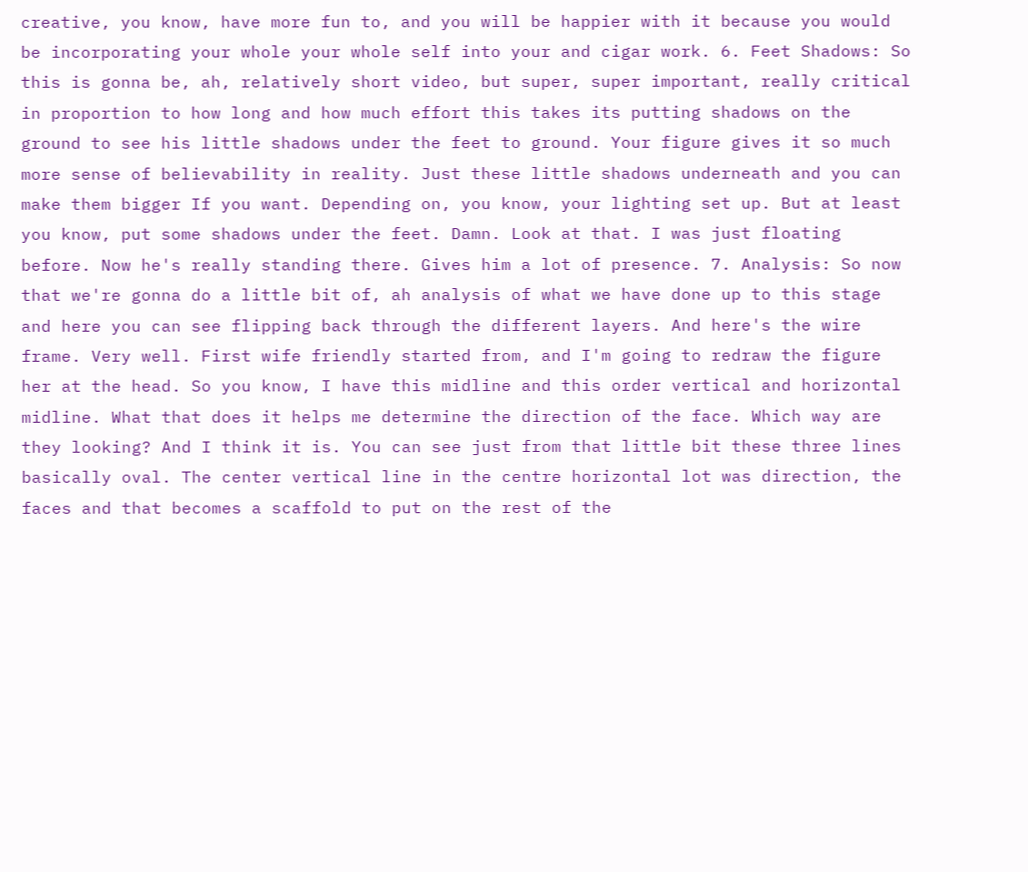creative, you know, have more fun to, and you will be happier with it because you would be incorporating your whole your whole self into your and cigar work. 6. Feet Shadows: So this is gonna be, ah, relatively short video, but super, super important, really critical in proportion to how long and how much effort this takes its putting shadows on the ground to see his little shadows under the feet to ground. Your figure gives it so much more sense of believability in reality. Just these little shadows underneath and you can make them bigger If you want. Depending on, you know, your lighting set up. But at least you know, put some shadows under the feet. Damn. Look at that. I was just floating before. Now he's really standing there. Gives him a lot of presence. 7. Analysis: So now that we're gonna do a little bit of, ah analysis of what we have done up to this stage and here you can see flipping back through the different layers. And here's the wire frame. Very well. First wife friendly started from, and I'm going to redraw the figure her at the head. So you know, I have this midline and this order vertical and horizontal midline. What that does it helps me determine the direction of the face. Which way are they looking? And I think it is. You can see just from that little bit these three lines basically oval. The center vertical line in the centre horizontal lot was direction, the faces and that becomes a scaffold to put on the rest of the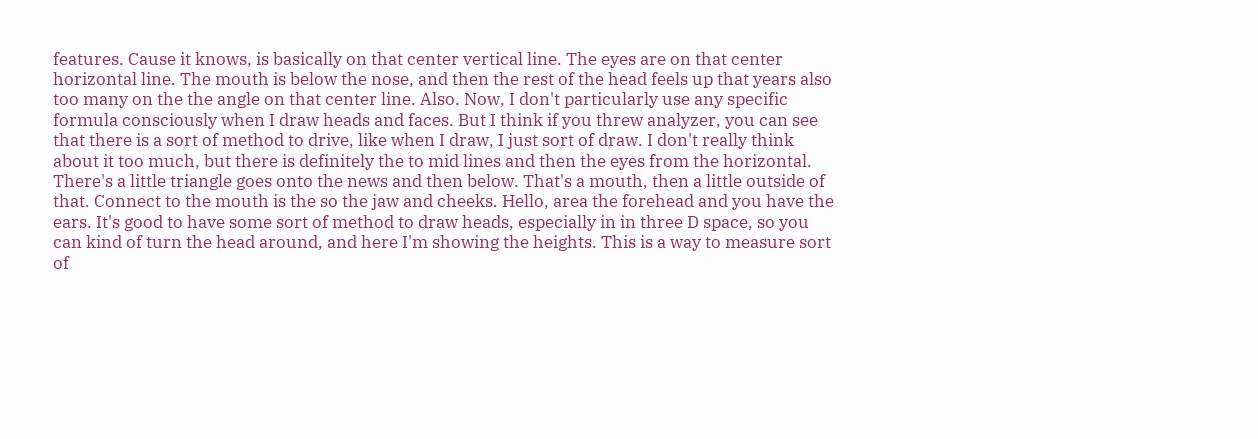features. Cause it knows, is basically on that center vertical line. The eyes are on that center horizontal line. The mouth is below the nose, and then the rest of the head feels up that years also too many on the the angle on that center line. Also. Now, I don't particularly use any specific formula consciously when I draw heads and faces. But I think if you threw analyzer, you can see that there is a sort of method to drive, like when I draw, I just sort of draw. I don't really think about it too much, but there is definitely the to mid lines and then the eyes from the horizontal. There's a little triangle goes onto the news and then below. That's a mouth, then a little outside of that. Connect to the mouth is the so the jaw and cheeks. Hello, area the forehead and you have the ears. It's good to have some sort of method to draw heads, especially in in three D space, so you can kind of turn the head around, and here I'm showing the heights. This is a way to measure sort of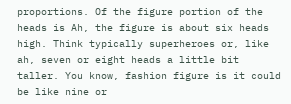proportions. Of the figure portion of the heads is Ah, the figure is about six heads high. Think typically superheroes or, like ah, seven or eight heads a little bit taller. You know, fashion figure is it could be like nine or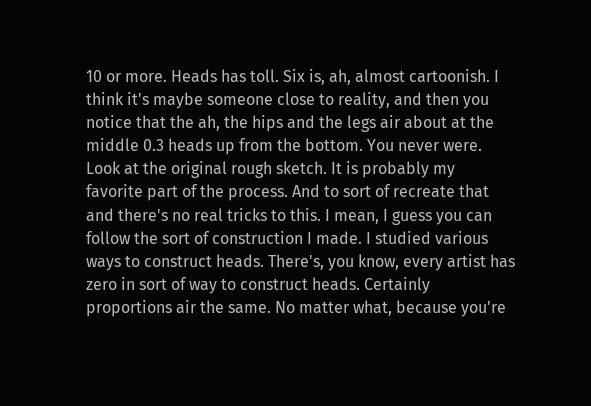10 or more. Heads has toll. Six is, ah, almost cartoonish. I think it's maybe someone close to reality, and then you notice that the ah, the hips and the legs air about at the middle 0.3 heads up from the bottom. You never were. Look at the original rough sketch. It is probably my favorite part of the process. And to sort of recreate that and there's no real tricks to this. I mean, I guess you can follow the sort of construction I made. I studied various ways to construct heads. There's, you know, every artist has zero in sort of way to construct heads. Certainly proportions air the same. No matter what, because you're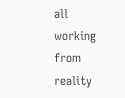all working from reality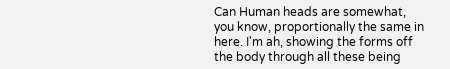Can Human heads are somewhat, you know, proportionally the same in here. I'm ah, showing the forms off the body through all these being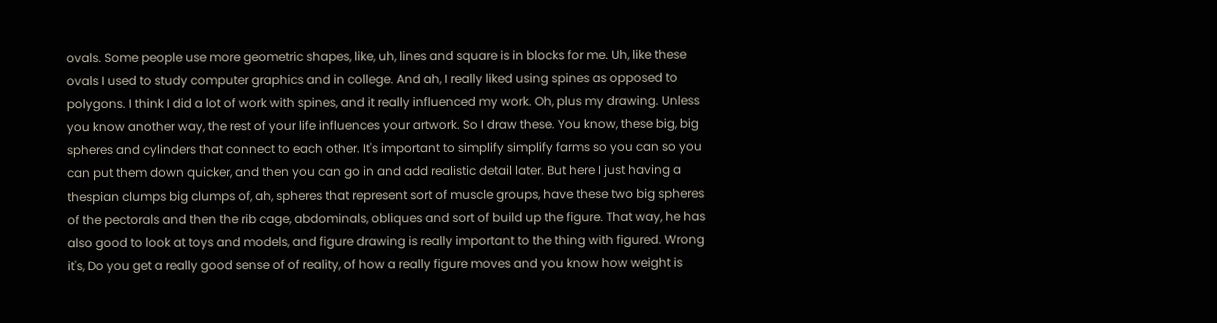ovals. Some people use more geometric shapes, like, uh, lines and square is in blocks for me. Uh, like these ovals I used to study computer graphics and in college. And ah, I really liked using spines as opposed to polygons. I think I did a lot of work with spines, and it really influenced my work. Oh, plus my drawing. Unless you know another way, the rest of your life influences your artwork. So I draw these. You know, these big, big spheres and cylinders that connect to each other. It's important to simplify simplify farms so you can so you can put them down quicker, and then you can go in and add realistic detail later. But here I just having a thespian clumps big clumps of, ah, spheres that represent sort of muscle groups, have these two big spheres of the pectorals and then the rib cage, abdominals, obliques and sort of build up the figure. That way, he has also good to look at toys and models, and figure drawing is really important to the thing with figured. Wrong it's, Do you get a really good sense of of reality, of how a really figure moves and you know how weight is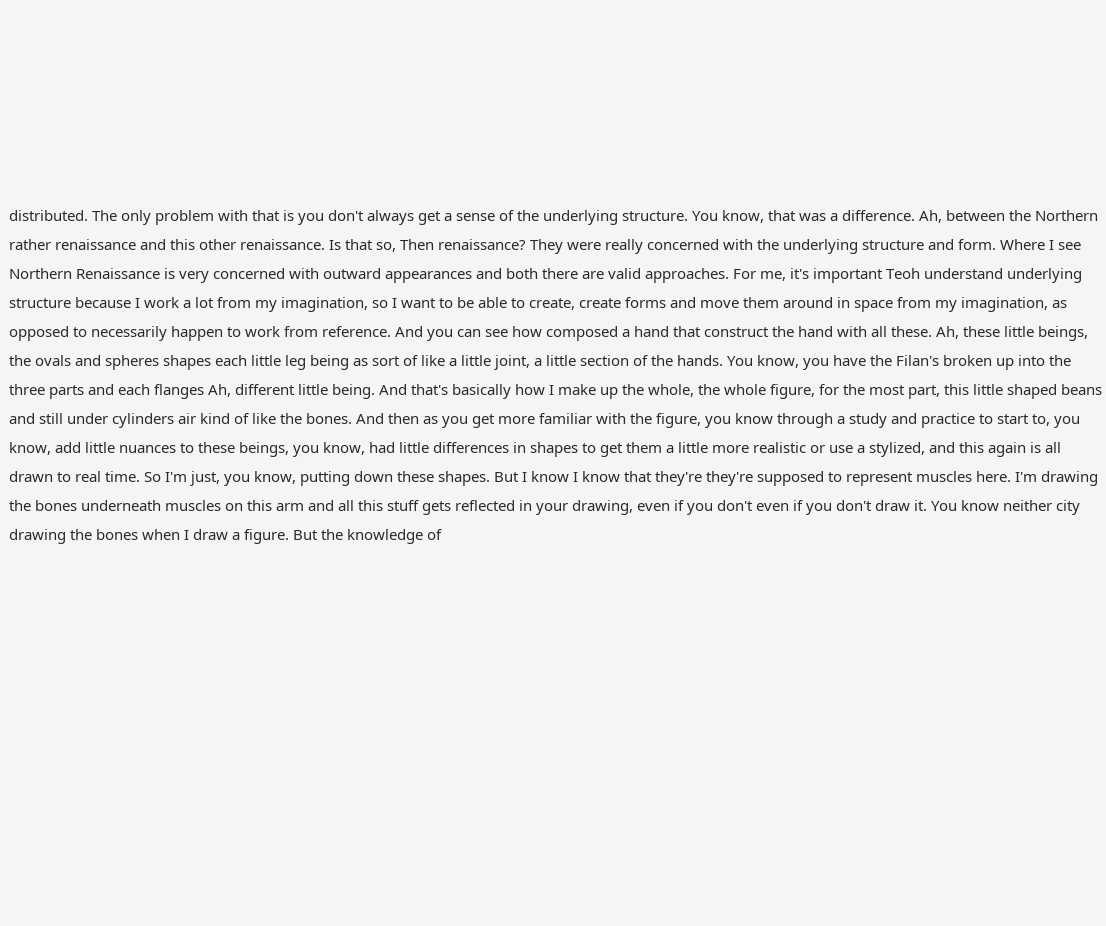distributed. The only problem with that is you don't always get a sense of the underlying structure. You know, that was a difference. Ah, between the Northern rather renaissance and this other renaissance. Is that so, Then renaissance? They were really concerned with the underlying structure and form. Where I see Northern Renaissance is very concerned with outward appearances and both there are valid approaches. For me, it's important Teoh understand underlying structure because I work a lot from my imagination, so I want to be able to create, create forms and move them around in space from my imagination, as opposed to necessarily happen to work from reference. And you can see how composed a hand that construct the hand with all these. Ah, these little beings, the ovals and spheres shapes each little leg being as sort of like a little joint, a little section of the hands. You know, you have the Filan's broken up into the three parts and each flanges Ah, different little being. And that's basically how I make up the whole, the whole figure, for the most part, this little shaped beans and still under cylinders air kind of like the bones. And then as you get more familiar with the figure, you know through a study and practice to start to, you know, add little nuances to these beings, you know, had little differences in shapes to get them a little more realistic or use a stylized, and this again is all drawn to real time. So I'm just, you know, putting down these shapes. But I know I know that they're they're supposed to represent muscles here. I'm drawing the bones underneath muscles on this arm and all this stuff gets reflected in your drawing, even if you don't even if you don't draw it. You know neither city drawing the bones when I draw a figure. But the knowledge of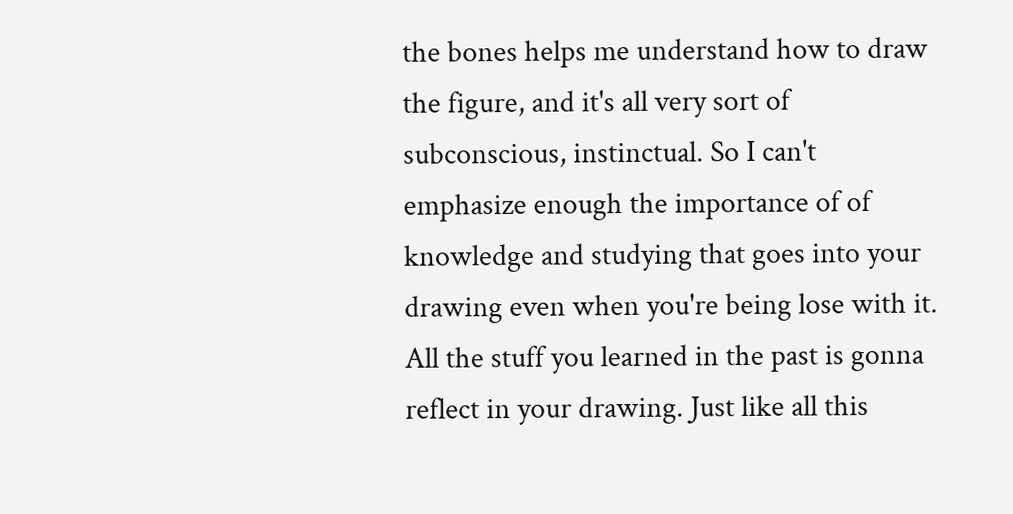the bones helps me understand how to draw the figure, and it's all very sort of subconscious, instinctual. So I can't emphasize enough the importance of of knowledge and studying that goes into your drawing even when you're being lose with it. All the stuff you learned in the past is gonna reflect in your drawing. Just like all this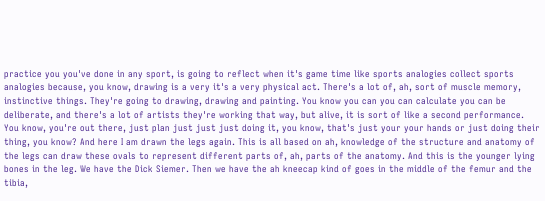practice you you've done in any sport, is going to reflect when it's game time like sports analogies collect sports analogies because, you know, drawing is a very it's a very physical act. There's a lot of, ah, sort of muscle memory, instinctive things. They're going to drawing, drawing and painting. You know you can you can calculate you can be deliberate, and there's a lot of artists they're working that way, but alive, it is sort of like a second performance. You know, you're out there, just plan just just just doing it, you know, that's just your your hands or just doing their thing, you know? And here I am drawn the legs again. This is all based on ah, knowledge of the structure and anatomy of the legs can draw these ovals to represent different parts of, ah, parts of the anatomy. And this is the younger lying bones in the leg. We have the Dick Siemer. Then we have the ah kneecap kind of goes in the middle of the femur and the tibia,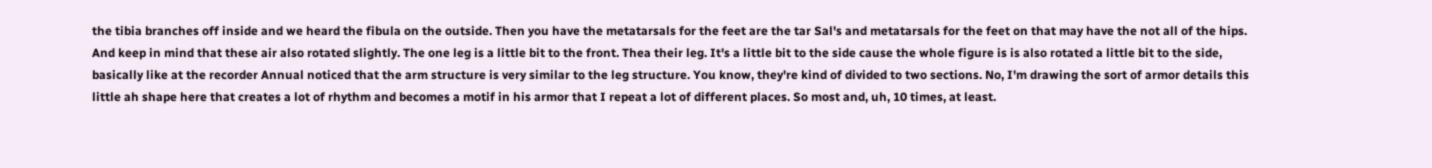the tibia branches off inside and we heard the fibula on the outside. Then you have the metatarsals for the feet are the tar Sal's and metatarsals for the feet on that may have the not all of the hips. And keep in mind that these air also rotated slightly. The one leg is a little bit to the front. Thea their leg. It's a little bit to the side cause the whole figure is is also rotated a little bit to the side, basically like at the recorder Annual noticed that the arm structure is very similar to the leg structure. You know, they're kind of divided to two sections. No, I'm drawing the sort of armor details this little ah shape here that creates a lot of rhythm and becomes a motif in his armor that I repeat a lot of different places. So most and, uh, 10 times, at least.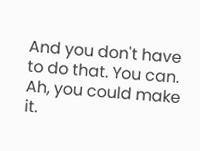And you don't have to do that. You can. Ah, you could make it.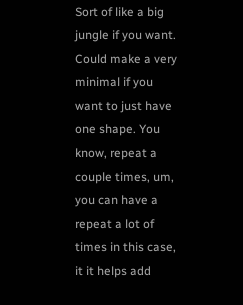Sort of like a big jungle if you want. Could make a very minimal if you want to just have one shape. You know, repeat a couple times, um, you can have a repeat a lot of times in this case, it it helps add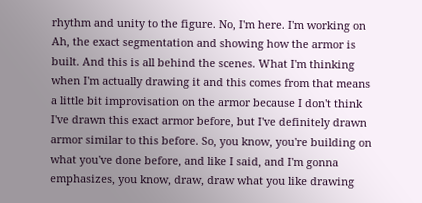rhythm and unity to the figure. No, I'm here. I'm working on Ah, the exact segmentation and showing how the armor is built. And this is all behind the scenes. What I'm thinking when I'm actually drawing it and this comes from that means a little bit improvisation on the armor because I don't think I've drawn this exact armor before, but I've definitely drawn armor similar to this before. So, you know, you're building on what you've done before, and like I said, and I'm gonna emphasizes, you know, draw, draw what you like drawing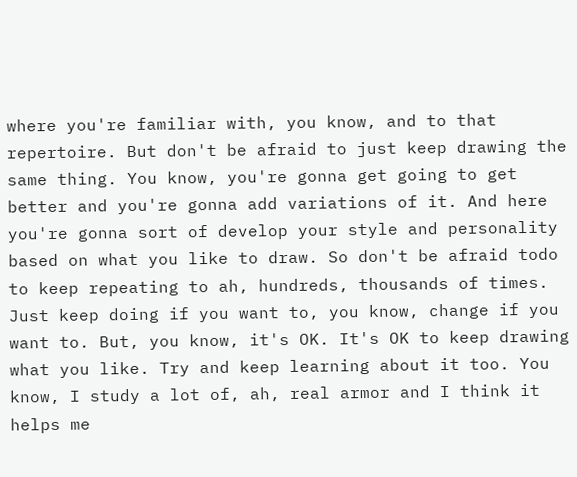where you're familiar with, you know, and to that repertoire. But don't be afraid to just keep drawing the same thing. You know, you're gonna get going to get better and you're gonna add variations of it. And here you're gonna sort of develop your style and personality based on what you like to draw. So don't be afraid todo to keep repeating to ah, hundreds, thousands of times. Just keep doing if you want to, you know, change if you want to. But, you know, it's OK. It's OK to keep drawing what you like. Try and keep learning about it too. You know, I study a lot of, ah, real armor and I think it helps me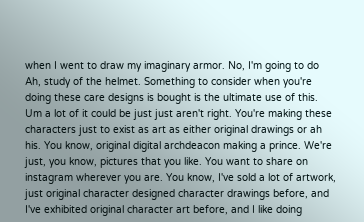when I went to draw my imaginary armor. No, I'm going to do Ah, study of the helmet. Something to consider when you're doing these care designs is bought is the ultimate use of this. Um a lot of it could be just just aren't right. You're making these characters just to exist as art as either original drawings or ah his. You know, original digital archdeacon making a prince. We're just, you know, pictures that you like. You want to share on instagram wherever you are. You know, I've sold a lot of artwork, just original character designed character drawings before, and I've exhibited original character art before, and I like doing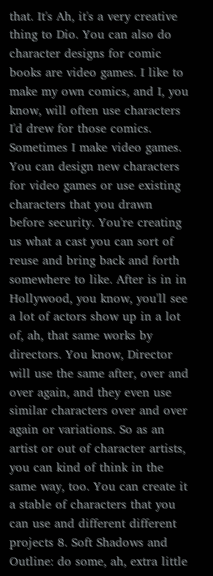that. It's Ah, it's a very creative thing to Dio. You can also do character designs for comic books are video games. I like to make my own comics, and I, you know, will often use characters I'd drew for those comics. Sometimes I make video games. You can design new characters for video games or use existing characters that you drawn before security. You're creating us what a cast you can sort of reuse and bring back and forth somewhere to like. After is in in Hollywood, you know, you'll see a lot of actors show up in a lot of, ah, that same works by directors. You know, Director will use the same after, over and over again, and they even use similar characters over and over again or variations. So as an artist or out of character artists, you can kind of think in the same way, too. You can create it a stable of characters that you can use and different different projects 8. Soft Shadows and Outline: do some, ah, extra little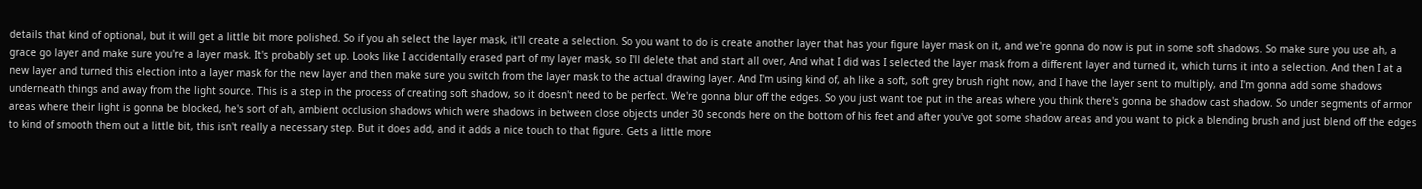details that kind of optional, but it will get a little bit more polished. So if you ah select the layer mask, it'll create a selection. So you want to do is create another layer that has your figure layer mask on it, and we're gonna do now is put in some soft shadows. So make sure you use ah, a grace go layer and make sure you're a layer mask. It's probably set up. Looks like I accidentally erased part of my layer mask, so I'll delete that and start all over, And what I did was I selected the layer mask from a different layer and turned it, which turns it into a selection. And then I at a new layer and turned this election into a layer mask for the new layer and then make sure you switch from the layer mask to the actual drawing layer. And I'm using kind of, ah like a soft, soft grey brush right now, and I have the layer sent to multiply, and I'm gonna add some shadows underneath things and away from the light source. This is a step in the process of creating soft shadow, so it doesn't need to be perfect. We're gonna blur off the edges. So you just want toe put in the areas where you think there's gonna be shadow cast shadow. So under segments of armor areas where their light is gonna be blocked, he's sort of ah, ambient occlusion shadows which were shadows in between close objects under 30 seconds here on the bottom of his feet and after you've got some shadow areas and you want to pick a blending brush and just blend off the edges to kind of smooth them out a little bit, this isn't really a necessary step. But it does add, and it adds a nice touch to that figure. Gets a little more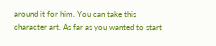around it for him. You can take this character art. As far as you wanted to start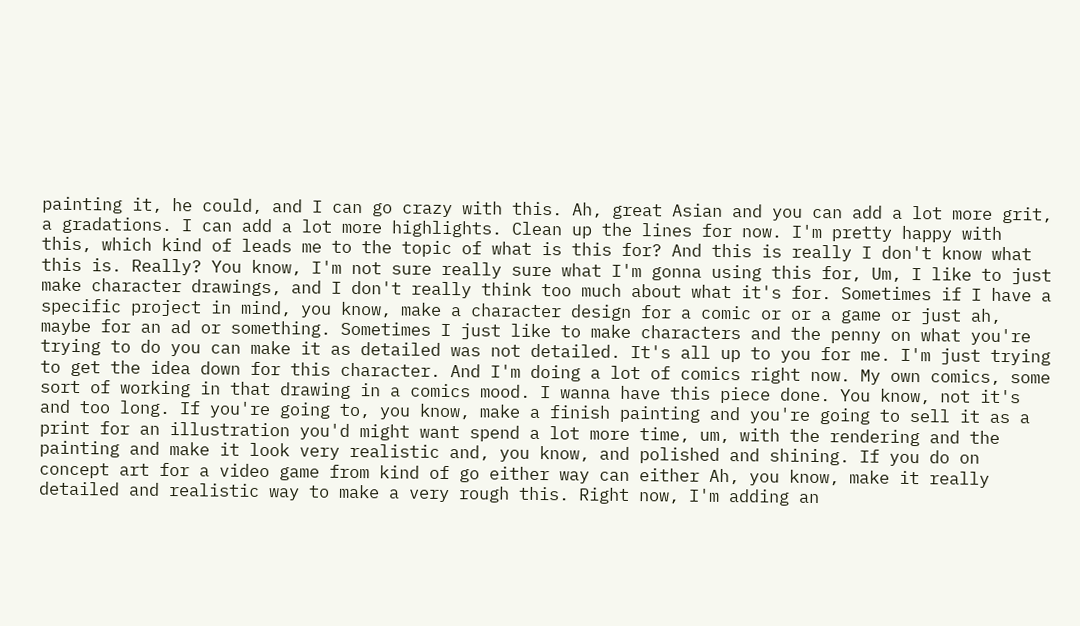painting it, he could, and I can go crazy with this. Ah, great Asian and you can add a lot more grit, a gradations. I can add a lot more highlights. Clean up the lines for now. I'm pretty happy with this, which kind of leads me to the topic of what is this for? And this is really I don't know what this is. Really? You know, I'm not sure really sure what I'm gonna using this for, Um, I like to just make character drawings, and I don't really think too much about what it's for. Sometimes if I have a specific project in mind, you know, make a character design for a comic or or a game or just ah, maybe for an ad or something. Sometimes I just like to make characters and the penny on what you're trying to do you can make it as detailed was not detailed. It's all up to you for me. I'm just trying to get the idea down for this character. And I'm doing a lot of comics right now. My own comics, some sort of working in that drawing in a comics mood. I wanna have this piece done. You know, not it's and too long. If you're going to, you know, make a finish painting and you're going to sell it as a print for an illustration you'd might want spend a lot more time, um, with the rendering and the painting and make it look very realistic and, you know, and polished and shining. If you do on concept art for a video game from kind of go either way can either Ah, you know, make it really detailed and realistic way to make a very rough this. Right now, I'm adding an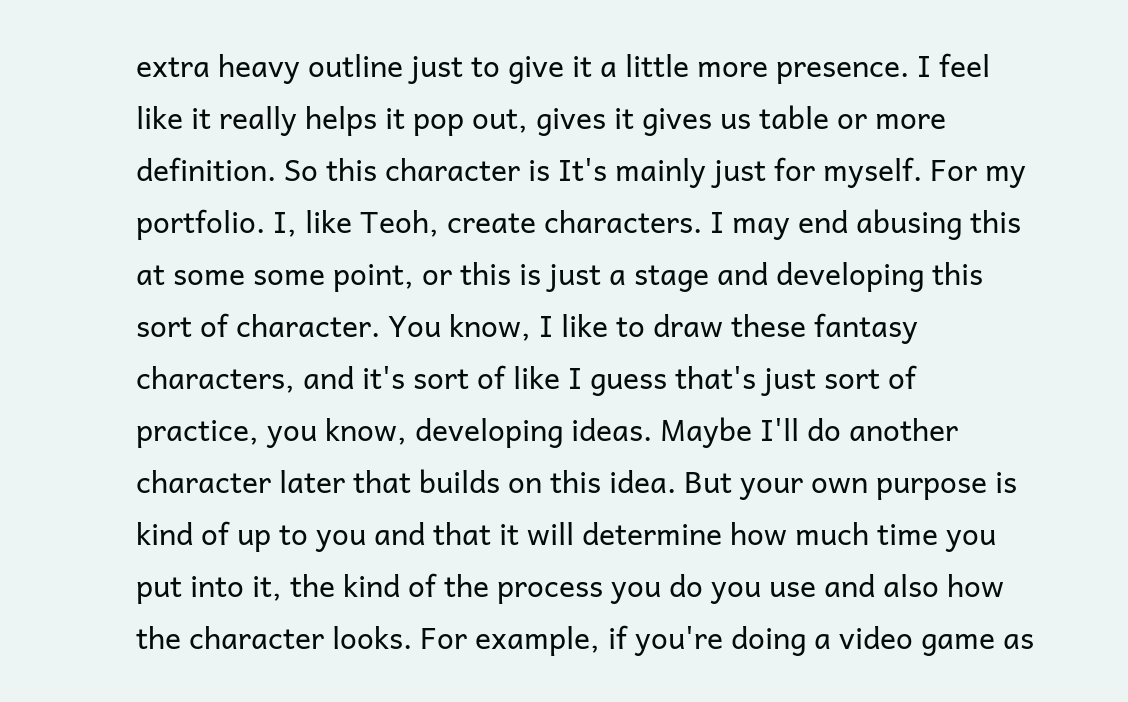extra heavy outline just to give it a little more presence. I feel like it really helps it pop out, gives it gives us table or more definition. So this character is It's mainly just for myself. For my portfolio. I, like Teoh, create characters. I may end abusing this at some some point, or this is just a stage and developing this sort of character. You know, I like to draw these fantasy characters, and it's sort of like I guess that's just sort of practice, you know, developing ideas. Maybe I'll do another character later that builds on this idea. But your own purpose is kind of up to you and that it will determine how much time you put into it, the kind of the process you do you use and also how the character looks. For example, if you're doing a video game as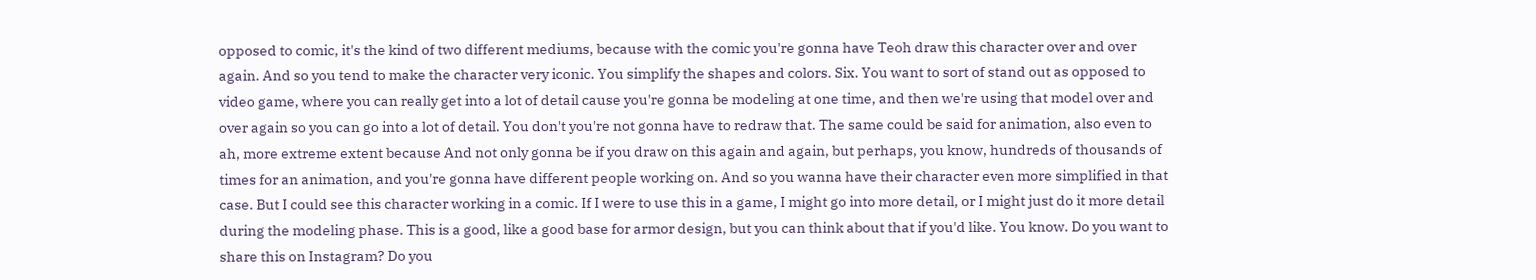opposed to comic, it's the kind of two different mediums, because with the comic you're gonna have Teoh draw this character over and over again. And so you tend to make the character very iconic. You simplify the shapes and colors. Six. You want to sort of stand out as opposed to video game, where you can really get into a lot of detail cause you're gonna be modeling at one time, and then we're using that model over and over again so you can go into a lot of detail. You don't you're not gonna have to redraw that. The same could be said for animation, also even to ah, more extreme extent because And not only gonna be if you draw on this again and again, but perhaps, you know, hundreds of thousands of times for an animation, and you're gonna have different people working on. And so you wanna have their character even more simplified in that case. But I could see this character working in a comic. If I were to use this in a game, I might go into more detail, or I might just do it more detail during the modeling phase. This is a good, like a good base for armor design, but you can think about that if you'd like. You know. Do you want to share this on Instagram? Do you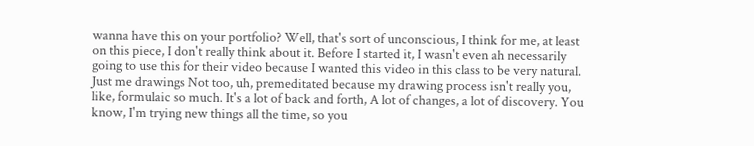wanna have this on your portfolio? Well, that's sort of unconscious, I think for me, at least on this piece, I don't really think about it. Before I started it, I wasn't even ah necessarily going to use this for their video because I wanted this video in this class to be very natural. Just me drawings Not too, uh, premeditated because my drawing process isn't really you, like, formulaic so much. It's a lot of back and forth, A lot of changes, a lot of discovery. You know, I'm trying new things all the time, so you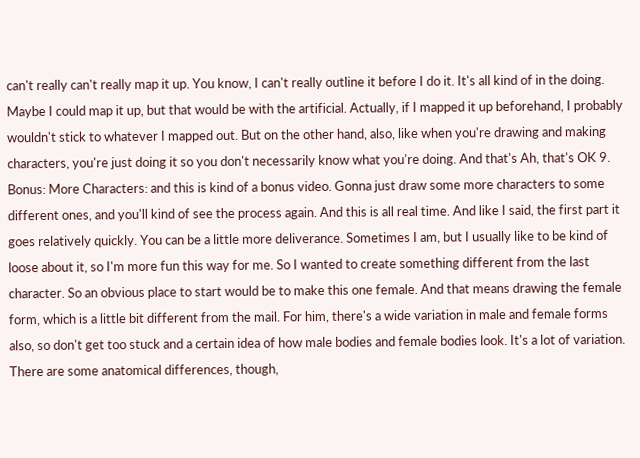can't really can't really map it up. You know, I can't really outline it before I do it. It's all kind of in the doing. Maybe I could map it up, but that would be with the artificial. Actually, if I mapped it up beforehand, I probably wouldn't stick to whatever I mapped out. But on the other hand, also, like when you're drawing and making characters, you're just doing it so you don't necessarily know what you're doing. And that's Ah, that's OK 9. Bonus: More Characters: and this is kind of a bonus video. Gonna just draw some more characters to some different ones, and you'll kind of see the process again. And this is all real time. And like I said, the first part it goes relatively quickly. You can be a little more deliverance. Sometimes I am, but I usually like to be kind of loose about it, so I'm more fun this way for me. So I wanted to create something different from the last character. So an obvious place to start would be to make this one female. And that means drawing the female form, which is a little bit different from the mail. For him, there's a wide variation in male and female forms also, so don't get too stuck and a certain idea of how male bodies and female bodies look. It's a lot of variation. There are some anatomical differences, though,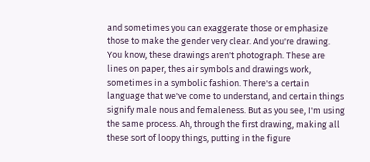and sometimes you can exaggerate those or emphasize those to make the gender very clear. And you're drawing. You know, these drawings aren't photograph. These are lines on paper, thes air symbols and drawings work, sometimes in a symbolic fashion. There's a certain language that we've come to understand, and certain things signify male nous and femaleness. But as you see, I'm using the same process. Ah, through the first drawing, making all these sort of loopy things, putting in the figure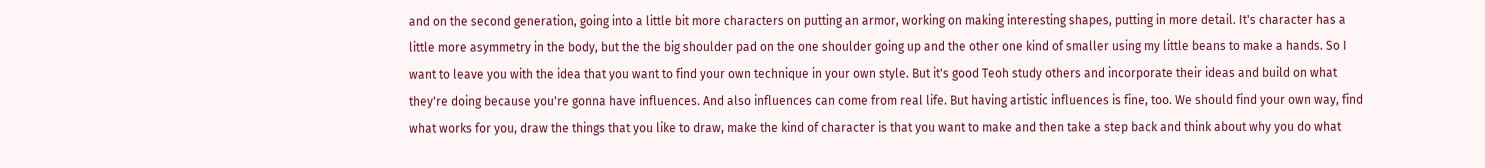and on the second generation, going into a little bit more characters on putting an armor, working on making interesting shapes, putting in more detail. It's character has a little more asymmetry in the body, but the the big shoulder pad on the one shoulder going up and the other one kind of smaller using my little beans to make a hands. So I want to leave you with the idea that you want to find your own technique in your own style. But it's good Teoh study others and incorporate their ideas and build on what they're doing because you're gonna have influences. And also influences can come from real life. But having artistic influences is fine, too. We should find your own way, find what works for you, draw the things that you like to draw, make the kind of character is that you want to make and then take a step back and think about why you do what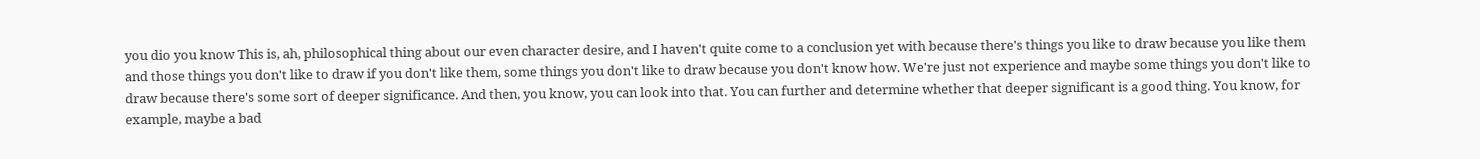you dio you know This is, ah, philosophical thing about our even character desire, and I haven't quite come to a conclusion yet with because there's things you like to draw because you like them and those things you don't like to draw if you don't like them, some things you don't like to draw because you don't know how. We're just not experience and maybe some things you don't like to draw because there's some sort of deeper significance. And then, you know, you can look into that. You can further and determine whether that deeper significant is a good thing. You know, for example, maybe a bad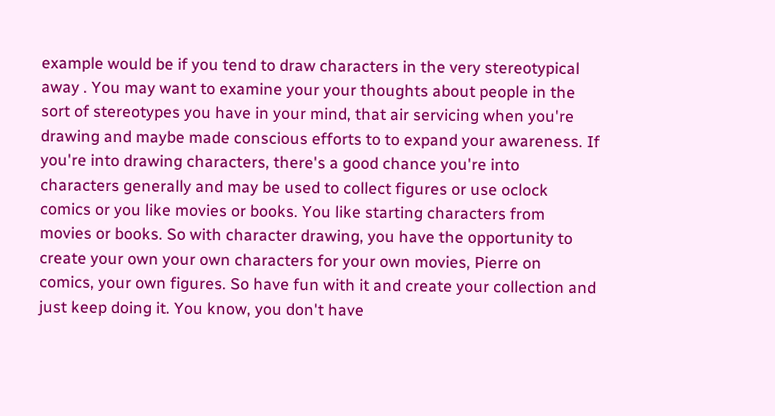example would be if you tend to draw characters in the very stereotypical away . You may want to examine your your thoughts about people in the sort of stereotypes you have in your mind, that air servicing when you're drawing and maybe made conscious efforts to to expand your awareness. If you're into drawing characters, there's a good chance you're into characters generally and may be used to collect figures or use oclock comics or you like movies or books. You like starting characters from movies or books. So with character drawing, you have the opportunity to create your own your own characters for your own movies, Pierre on comics, your own figures. So have fun with it and create your collection and just keep doing it. You know, you don't have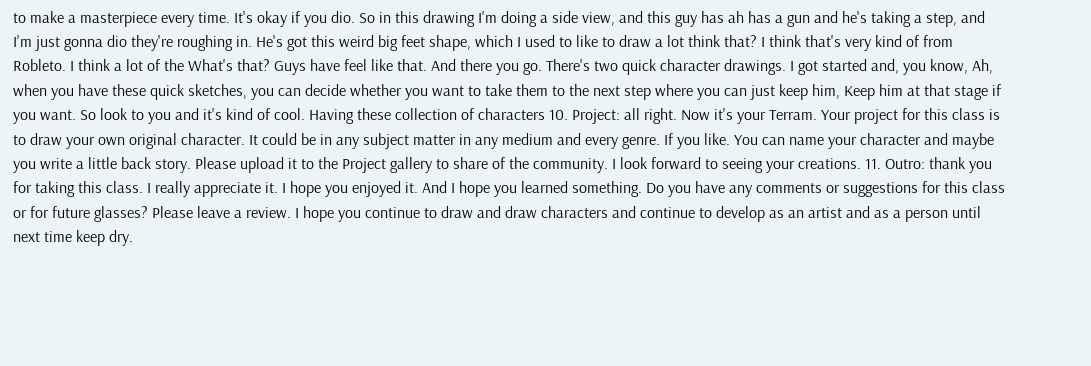to make a masterpiece every time. It's okay if you dio. So in this drawing I'm doing a side view, and this guy has ah has a gun and he's taking a step, and I'm just gonna dio they're roughing in. He's got this weird big feet shape, which I used to like to draw a lot think that? I think that's very kind of from Robleto. I think a lot of the What's that? Guys have feel like that. And there you go. There's two quick character drawings. I got started and, you know, Ah, when you have these quick sketches, you can decide whether you want to take them to the next step where you can just keep him, Keep him at that stage if you want. So look to you and it's kind of cool. Having these collection of characters 10. Project: all right. Now it's your Terram. Your project for this class is to draw your own original character. It could be in any subject matter in any medium and every genre. If you like. You can name your character and maybe you write a little back story. Please upload it to the Project gallery to share of the community. I look forward to seeing your creations. 11. Outro: thank you for taking this class. I really appreciate it. I hope you enjoyed it. And I hope you learned something. Do you have any comments or suggestions for this class or for future glasses? Please leave a review. I hope you continue to draw and draw characters and continue to develop as an artist and as a person until next time keep dry.